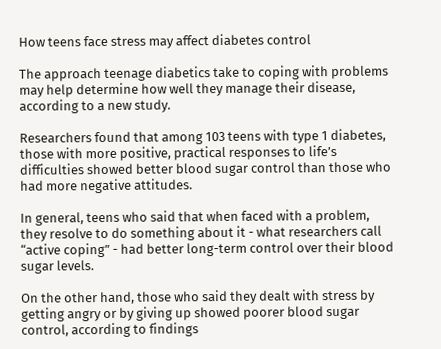How teens face stress may affect diabetes control

The approach teenage diabetics take to coping with problems may help determine how well they manage their disease, according to a new study.

Researchers found that among 103 teens with type 1 diabetes, those with more positive, practical responses to life’s difficulties showed better blood sugar control than those who had more negative attitudes.

In general, teens who said that when faced with a problem, they resolve to do something about it - what researchers call “active coping” - had better long-term control over their blood sugar levels.

On the other hand, those who said they dealt with stress by getting angry or by giving up showed poorer blood sugar control, according to findings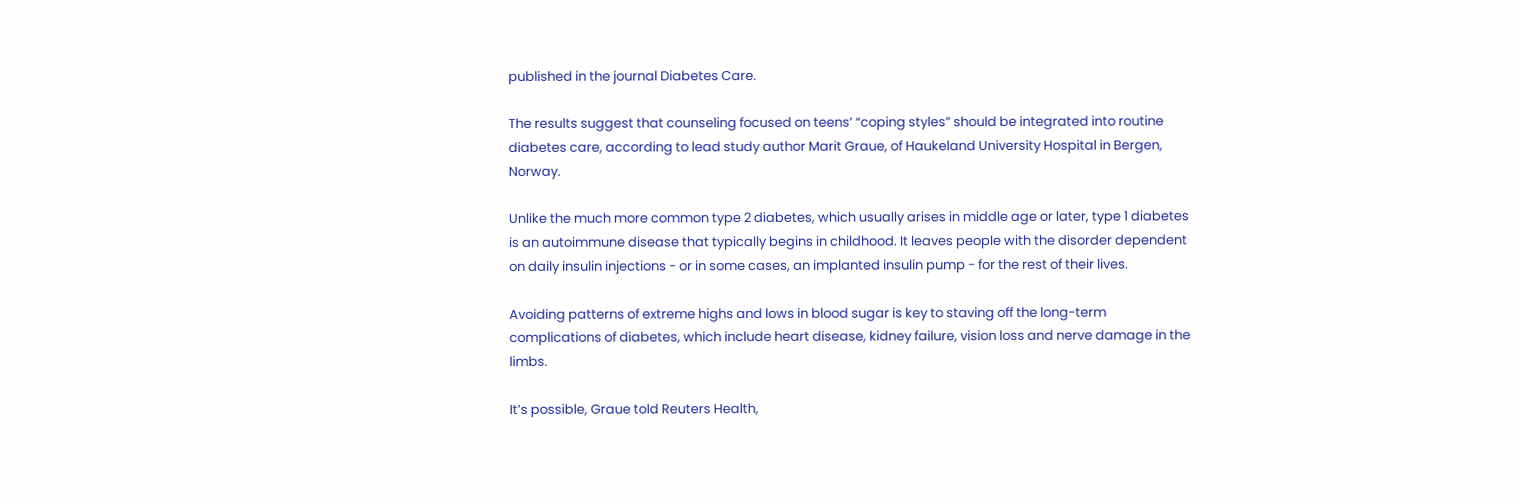published in the journal Diabetes Care.

The results suggest that counseling focused on teens’ “coping styles” should be integrated into routine diabetes care, according to lead study author Marit Graue, of Haukeland University Hospital in Bergen, Norway.

Unlike the much more common type 2 diabetes, which usually arises in middle age or later, type 1 diabetes is an autoimmune disease that typically begins in childhood. It leaves people with the disorder dependent on daily insulin injections - or in some cases, an implanted insulin pump - for the rest of their lives.

Avoiding patterns of extreme highs and lows in blood sugar is key to staving off the long-term complications of diabetes, which include heart disease, kidney failure, vision loss and nerve damage in the limbs.

It’s possible, Graue told Reuters Health,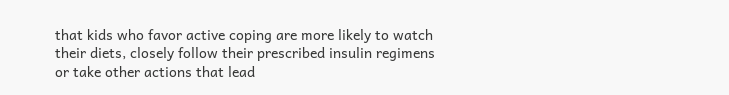that kids who favor active coping are more likely to watch their diets, closely follow their prescribed insulin regimens or take other actions that lead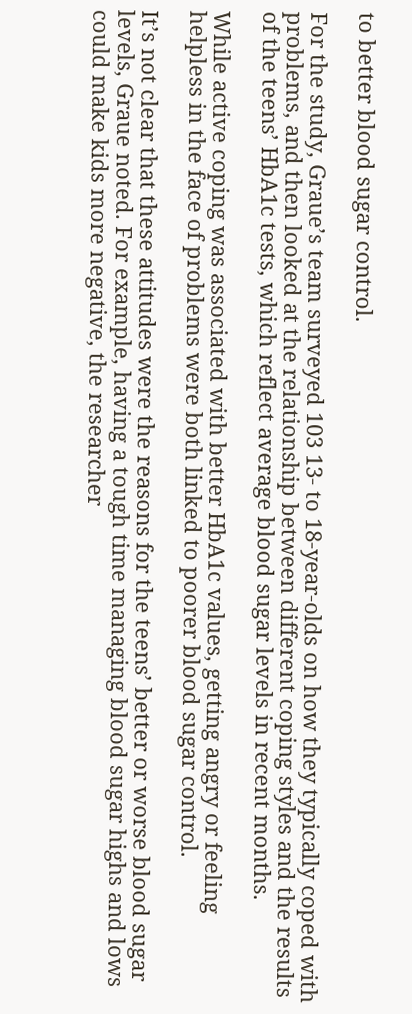to better blood sugar control.

For the study, Graue’s team surveyed 103 13- to 18-year-olds on how they typically coped with problems, and then looked at the relationship between different coping styles and the results of the teens’ HbA1c tests, which reflect average blood sugar levels in recent months.

While active coping was associated with better HbA1c values, getting angry or feeling helpless in the face of problems were both linked to poorer blood sugar control.

It’s not clear that these attitudes were the reasons for the teens’ better or worse blood sugar levels, Graue noted. For example, having a tough time managing blood sugar highs and lows could make kids more negative, the researcher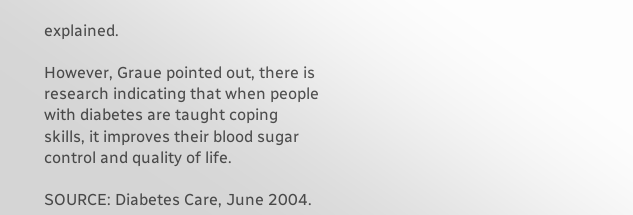explained.

However, Graue pointed out, there is research indicating that when people with diabetes are taught coping skills, it improves their blood sugar control and quality of life.

SOURCE: Diabetes Care, June 2004.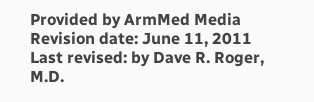Provided by ArmMed Media
Revision date: June 11, 2011
Last revised: by Dave R. Roger, M.D.